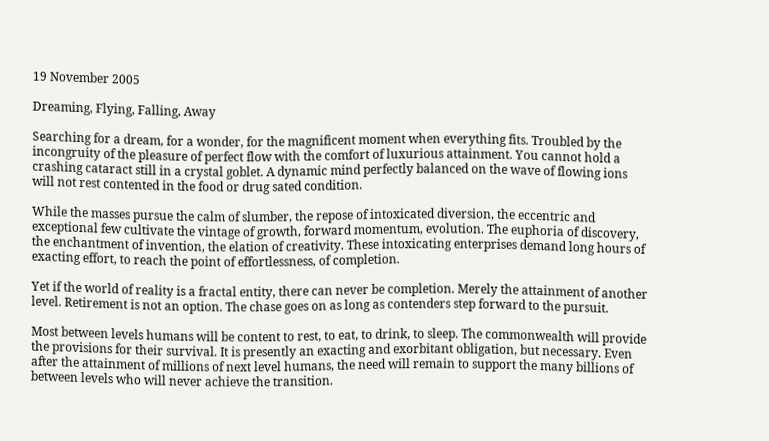19 November 2005

Dreaming, Flying, Falling, Away

Searching for a dream, for a wonder, for the magnificent moment when everything fits. Troubled by the incongruity of the pleasure of perfect flow with the comfort of luxurious attainment. You cannot hold a crashing cataract still in a crystal goblet. A dynamic mind perfectly balanced on the wave of flowing ions will not rest contented in the food or drug sated condition.

While the masses pursue the calm of slumber, the repose of intoxicated diversion, the eccentric and exceptional few cultivate the vintage of growth, forward momentum, evolution. The euphoria of discovery, the enchantment of invention, the elation of creativity. These intoxicating enterprises demand long hours of exacting effort, to reach the point of effortlessness, of completion.

Yet if the world of reality is a fractal entity, there can never be completion. Merely the attainment of another level. Retirement is not an option. The chase goes on as long as contenders step forward to the pursuit.

Most between levels humans will be content to rest, to eat, to drink, to sleep. The commonwealth will provide the provisions for their survival. It is presently an exacting and exorbitant obligation, but necessary. Even after the attainment of millions of next level humans, the need will remain to support the many billions of between levels who will never achieve the transition.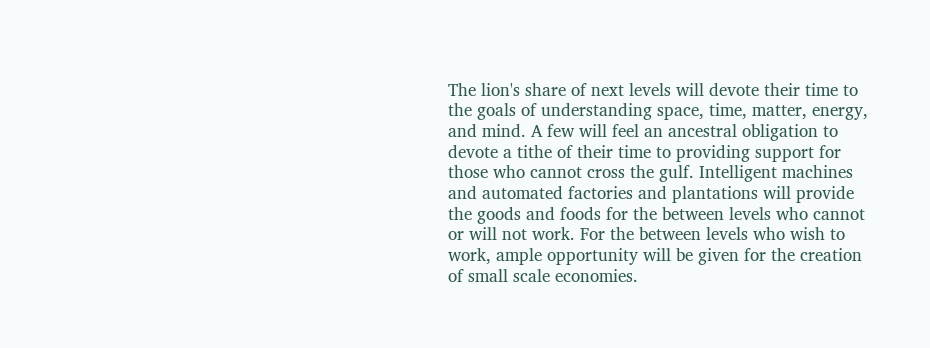The lion's share of next levels will devote their time to the goals of understanding space, time, matter, energy, and mind. A few will feel an ancestral obligation to devote a tithe of their time to providing support for those who cannot cross the gulf. Intelligent machines and automated factories and plantations will provide the goods and foods for the between levels who cannot or will not work. For the between levels who wish to work, ample opportunity will be given for the creation of small scale economies.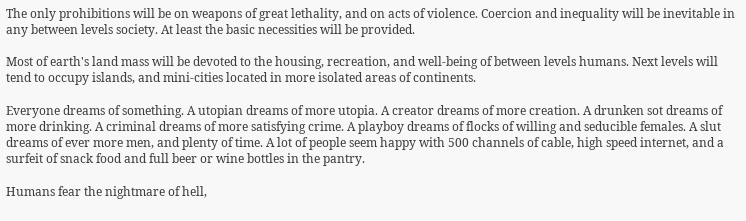The only prohibitions will be on weapons of great lethality, and on acts of violence. Coercion and inequality will be inevitable in any between levels society. At least the basic necessities will be provided.

Most of earth's land mass will be devoted to the housing, recreation, and well-being of between levels humans. Next levels will tend to occupy islands, and mini-cities located in more isolated areas of continents.

Everyone dreams of something. A utopian dreams of more utopia. A creator dreams of more creation. A drunken sot dreams of more drinking. A criminal dreams of more satisfying crime. A playboy dreams of flocks of willing and seducible females. A slut dreams of ever more men, and plenty of time. A lot of people seem happy with 500 channels of cable, high speed internet, and a surfeit of snack food and full beer or wine bottles in the pantry.

Humans fear the nightmare of hell,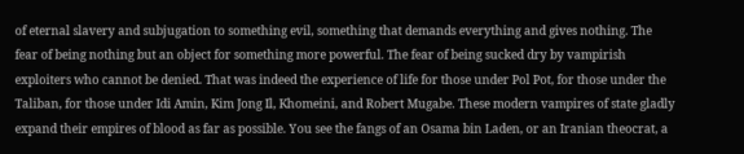of eternal slavery and subjugation to something evil, something that demands everything and gives nothing. The fear of being nothing but an object for something more powerful. The fear of being sucked dry by vampirish exploiters who cannot be denied. That was indeed the experience of life for those under Pol Pot, for those under the Taliban, for those under Idi Amin, Kim Jong Il, Khomeini, and Robert Mugabe. These modern vampires of state gladly expand their empires of blood as far as possible. You see the fangs of an Osama bin Laden, or an Iranian theocrat, a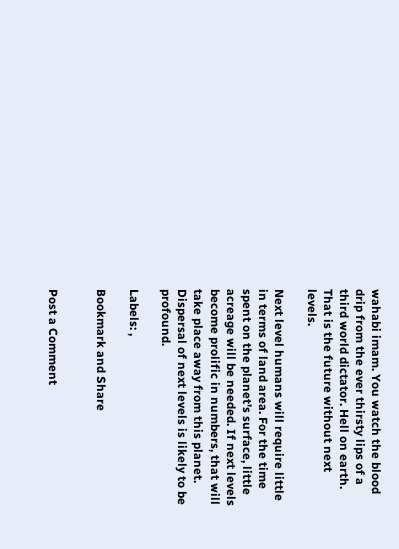wahabi imam. You watch the blood drip from the ever thirsty lips of a third world dictator. Hell on earth. That is the future without next levels.

Next level humans will require little in terms of land area. For the time spent on the planet's surface, little acreage will be needed. If next levels become prolific in numbers, that will take place away from this planet. Dispersal of next levels is likely to be profound.

Labels: ,

Bookmark and Share


Post a Comment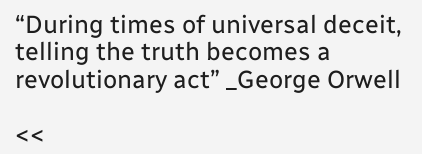“During times of universal deceit, telling the truth becomes a revolutionary act” _George Orwell

<<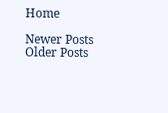Home

Newer Posts Older Posts